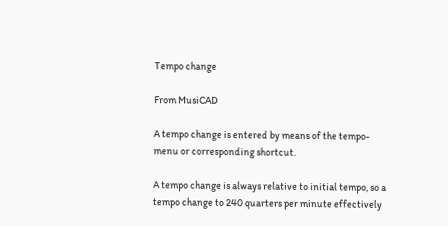Tempo change

From MusiCAD

A tempo change is entered by means of the tempo-menu or corresponding shortcut.

A tempo change is always relative to initial tempo, so a tempo change to 240 quarters per minute effectively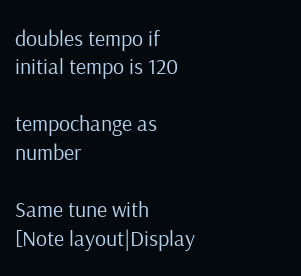doubles tempo if initial tempo is 120

tempochange as number

Same tune with [Note layout|Display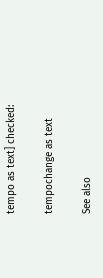tempo as text] checked:

tempochange as text

See also